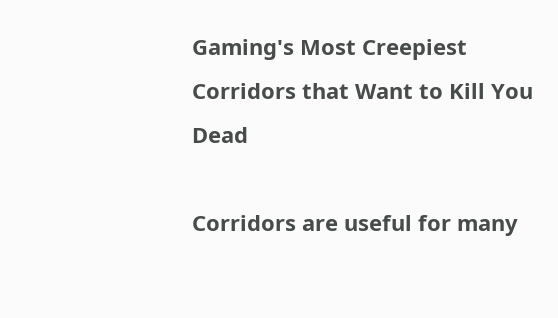Gaming's Most Creepiest Corridors that Want to Kill You Dead

Corridors are useful for many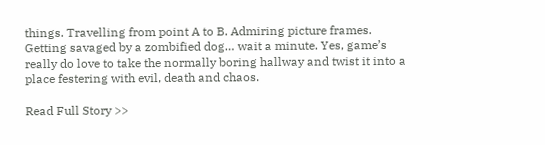things. Travelling from point A to B. Admiring picture frames. Getting savaged by a zombified dog… wait a minute. Yes, game’s really do love to take the normally boring hallway and twist it into a place festering with evil, death and chaos.

Read Full Story >>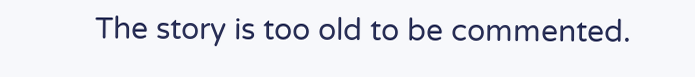The story is too old to be commented.